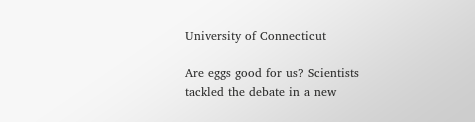University of Connecticut

Are eggs good for us? Scientists tackled the debate in a new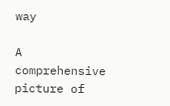way

A comprehensive picture of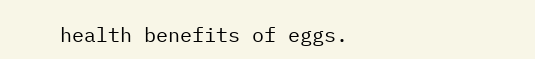health benefits of eggs.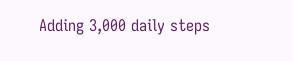Adding 3,000 daily steps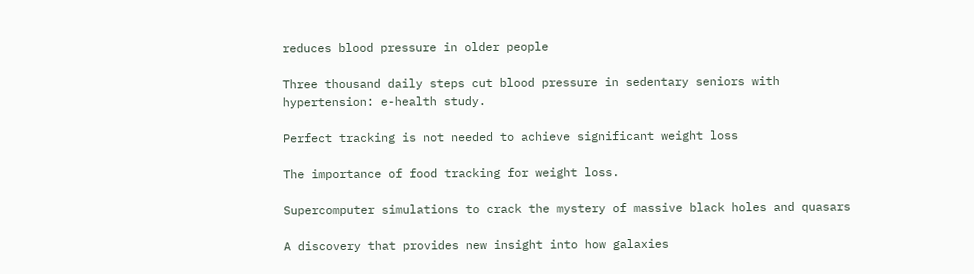reduces blood pressure in older people

Three thousand daily steps cut blood pressure in sedentary seniors with hypertension: e-health study.

Perfect tracking is not needed to achieve significant weight loss

The importance of food tracking for weight loss.

Supercomputer simulations to crack the mystery of massive black holes and quasars

A discovery that provides new insight into how galaxies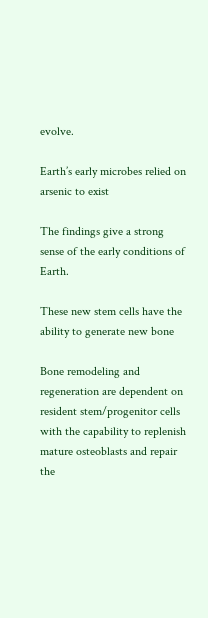evolve.

Earth’s early microbes relied on arsenic to exist

The findings give a strong sense of the early conditions of Earth.

These new stem cells have the ability to generate new bone

Bone remodeling and regeneration are dependent on resident stem/progenitor cells with the capability to replenish mature osteoblasts and repair the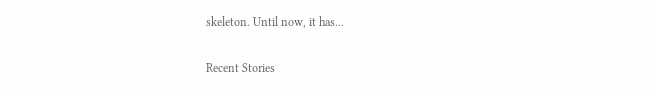skeleton. Until now, it has...

Recent Stories